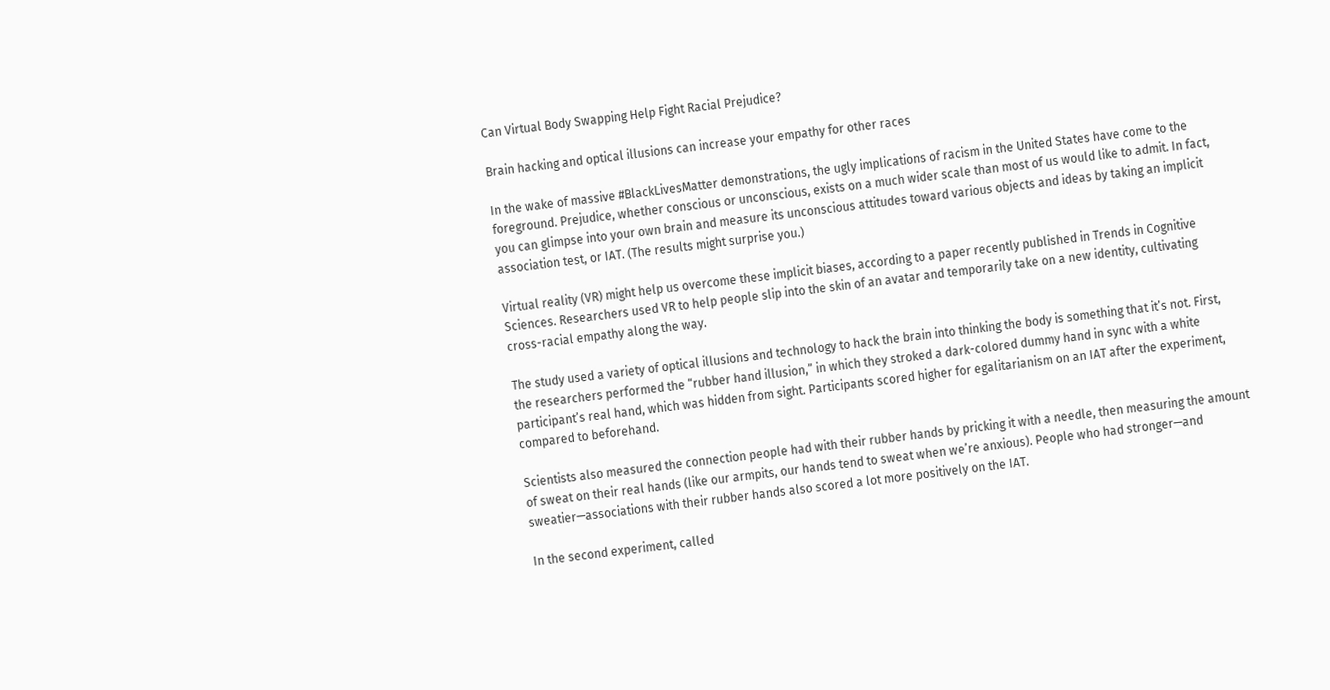Can Virtual Body Swapping Help Fight Racial Prejudice?

Brain hacking and optical illusions can increase your empathy for other races

In the wake of massive #BlackLivesMatter demonstrations, the ugly implications of racism in the United States have come to the foreground. Prejudice, whether conscious or unconscious, exists on a much wider scale than most of us would like to admit. In fact, you can glimpse into your own brain and measure its unconscious attitudes toward various objects and ideas by taking an implicit association test, or IAT. (The results might surprise you.)

Virtual reality (VR) might help us overcome these implicit biases, according to a paper recently published in Trends in Cognitive Sciences. Researchers used VR to help people slip into the skin of an avatar and temporarily take on a new identity, cultivating cross-racial empathy along the way.

The study used a variety of optical illusions and technology to hack the brain into thinking the body is something that it’s not. First, the researchers performed the “rubber hand illusion,” in which they stroked a dark-colored dummy hand in sync with a white participant’s real hand, which was hidden from sight. Participants scored higher for egalitarianism on an IAT after the experiment, compared to beforehand.

Scientists also measured the connection people had with their rubber hands by pricking it with a needle, then measuring the amount of sweat on their real hands (like our armpits, our hands tend to sweat when we’re anxious). People who had stronger—and sweatier—associations with their rubber hands also scored a lot more positively on the IAT.

In the second experiment, called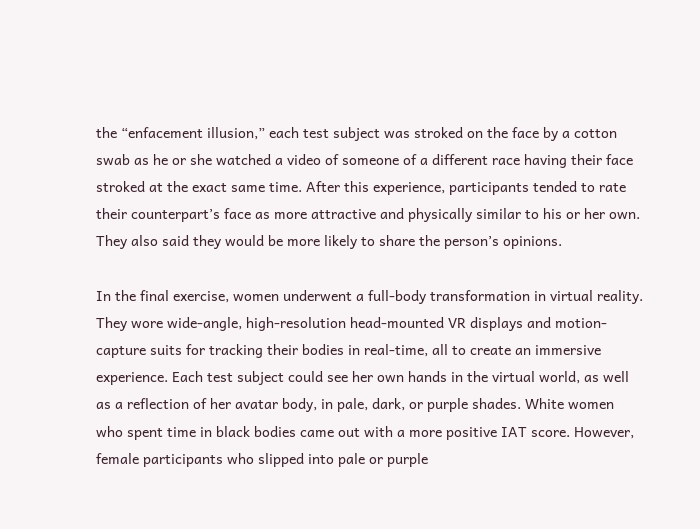the “enfacement illusion,” each test subject was stroked on the face by a cotton swab as he or she watched a video of someone of a different race having their face stroked at the exact same time. After this experience, participants tended to rate their counterpart’s face as more attractive and physically similar to his or her own. They also said they would be more likely to share the person’s opinions.

In the final exercise, women underwent a full-body transformation in virtual reality. They wore wide-angle, high-resolution head-mounted VR displays and motion-capture suits for tracking their bodies in real-time, all to create an immersive experience. Each test subject could see her own hands in the virtual world, as well as a reflection of her avatar body, in pale, dark, or purple shades. White women who spent time in black bodies came out with a more positive IAT score. However, female participants who slipped into pale or purple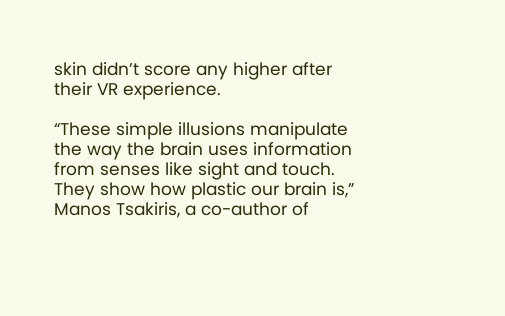skin didn’t score any higher after their VR experience.

“These simple illusions manipulate the way the brain uses information from senses like sight and touch. They show how plastic our brain is,” Manos Tsakiris, a co-author of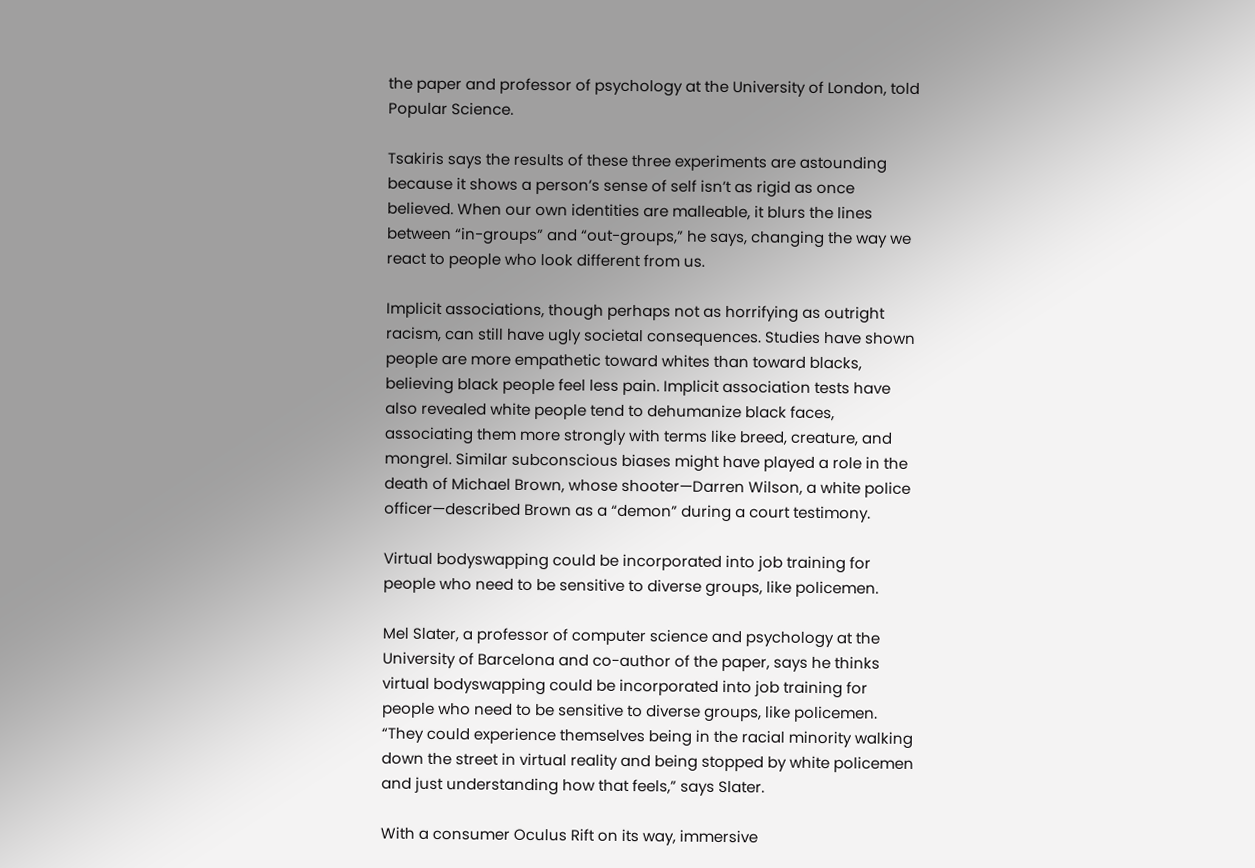the paper and professor of psychology at the University of London, told Popular Science.

Tsakiris says the results of these three experiments are astounding because it shows a person’s sense of self isn’t as rigid as once believed. When our own identities are malleable, it blurs the lines between “in-groups” and “out-groups,” he says, changing the way we react to people who look different from us.

Implicit associations, though perhaps not as horrifying as outright racism, can still have ugly societal consequences. Studies have shown people are more empathetic toward whites than toward blacks, believing black people feel less pain. Implicit association tests have also revealed white people tend to dehumanize black faces, associating them more strongly with terms like breed, creature, and mongrel. Similar subconscious biases might have played a role in the death of Michael Brown, whose shooter—Darren Wilson, a white police officer—described Brown as a “demon” during a court testimony.

Virtual bodyswapping could be incorporated into job training for people who need to be sensitive to diverse groups, like policemen.

Mel Slater, a professor of computer science and psychology at the University of Barcelona and co-author of the paper, says he thinks virtual bodyswapping could be incorporated into job training for people who need to be sensitive to diverse groups, like policemen. “They could experience themselves being in the racial minority walking down the street in virtual reality and being stopped by white policemen and just understanding how that feels,” says Slater.

With a consumer Oculus Rift on its way, immersive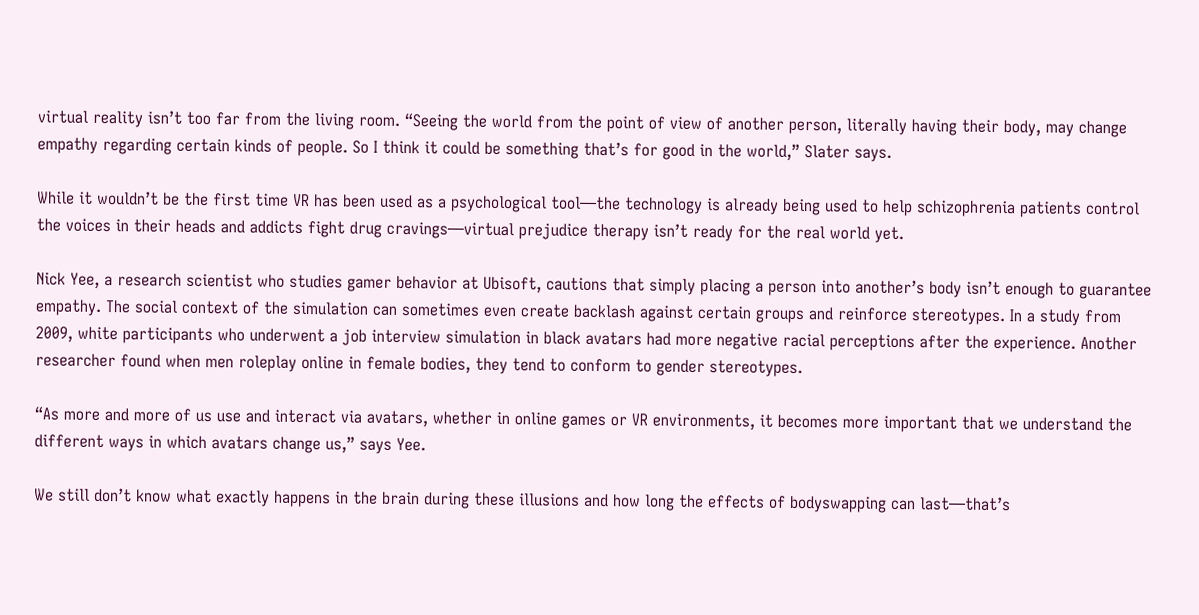virtual reality isn’t too far from the living room. “Seeing the world from the point of view of another person, literally having their body, may change empathy regarding certain kinds of people. So I think it could be something that’s for good in the world,” Slater says.

While it wouldn’t be the first time VR has been used as a psychological tool—the technology is already being used to help schizophrenia patients control the voices in their heads and addicts fight drug cravings—virtual prejudice therapy isn’t ready for the real world yet.

Nick Yee, a research scientist who studies gamer behavior at Ubisoft, cautions that simply placing a person into another’s body isn’t enough to guarantee empathy. The social context of the simulation can sometimes even create backlash against certain groups and reinforce stereotypes. In a study from 2009, white participants who underwent a job interview simulation in black avatars had more negative racial perceptions after the experience. Another researcher found when men roleplay online in female bodies, they tend to conform to gender stereotypes.

“As more and more of us use and interact via avatars, whether in online games or VR environments, it becomes more important that we understand the different ways in which avatars change us,” says Yee.

We still don’t know what exactly happens in the brain during these illusions and how long the effects of bodyswapping can last—that’s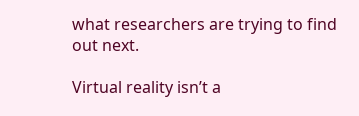what researchers are trying to find out next.

Virtual reality isn’t a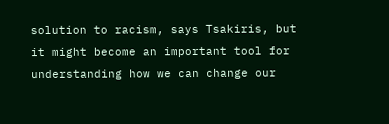solution to racism, says Tsakiris, but it might become an important tool for understanding how we can change our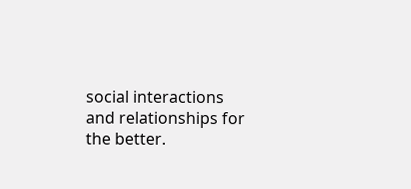social interactions and relationships for the better.